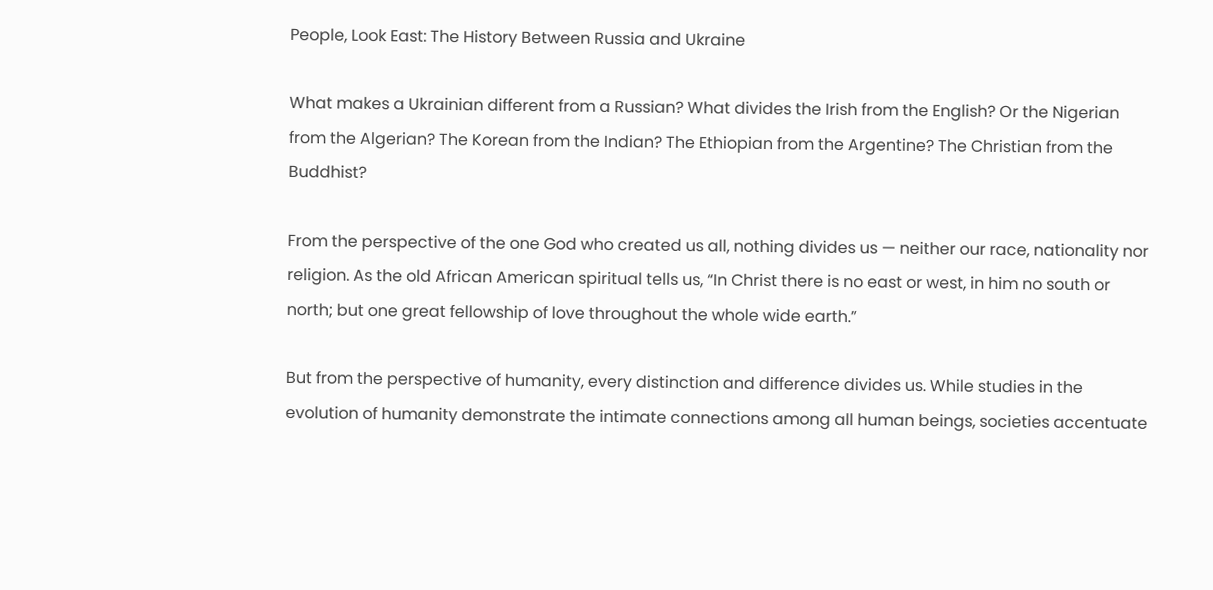People, Look East: The History Between Russia and Ukraine

What makes a Ukrainian different from a Russian? What divides the Irish from the English? Or the Nigerian from the Algerian? The Korean from the Indian? The Ethiopian from the Argentine? The Christian from the Buddhist?

From the perspective of the one God who created us all, nothing divides us — neither our race, nationality nor religion. As the old African American spiritual tells us, “In Christ there is no east or west, in him no south or north; but one great fellowship of love throughout the whole wide earth.”

But from the perspective of humanity, every distinction and difference divides us. While studies in the evolution of humanity demonstrate the intimate connections among all human beings, societies accentuate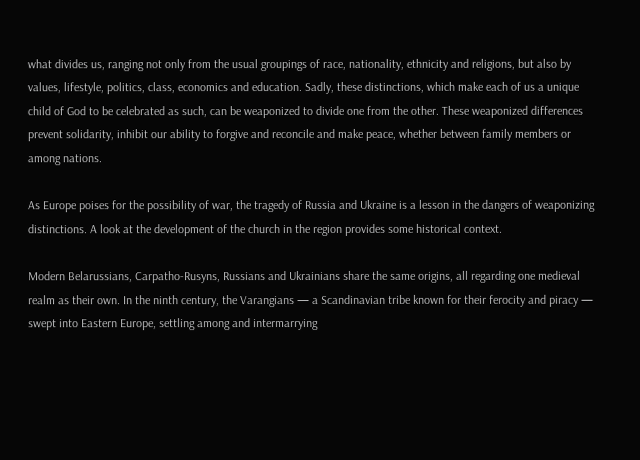what divides us, ranging not only from the usual groupings of race, nationality, ethnicity and religions, but also by values, lifestyle, politics, class, economics and education. Sadly, these distinctions, which make each of us a unique child of God to be celebrated as such, can be weaponized to divide one from the other. These weaponized differences prevent solidarity, inhibit our ability to forgive and reconcile and make peace, whether between family members or among nations.

As Europe poises for the possibility of war, the tragedy of Russia and Ukraine is a lesson in the dangers of weaponizing distinctions. A look at the development of the church in the region provides some historical context.

Modern Belarussians, Carpatho-Rusyns, Russians and Ukrainians share the same origins, all regarding one medieval realm as their own. In the ninth century, the Varangians — a Scandinavian tribe known for their ferocity and piracy — swept into Eastern Europe, settling among and intermarrying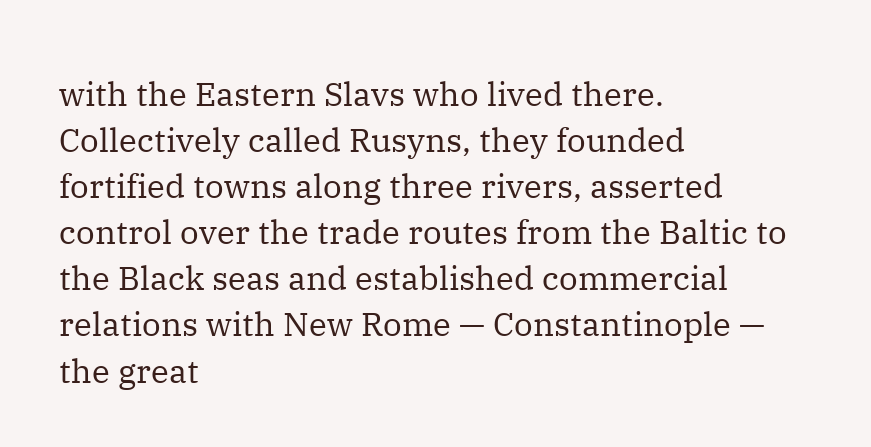with the Eastern Slavs who lived there. Collectively called Rusyns, they founded fortified towns along three rivers, asserted control over the trade routes from the Baltic to the Black seas and established commercial relations with New Rome — Constantinople — the great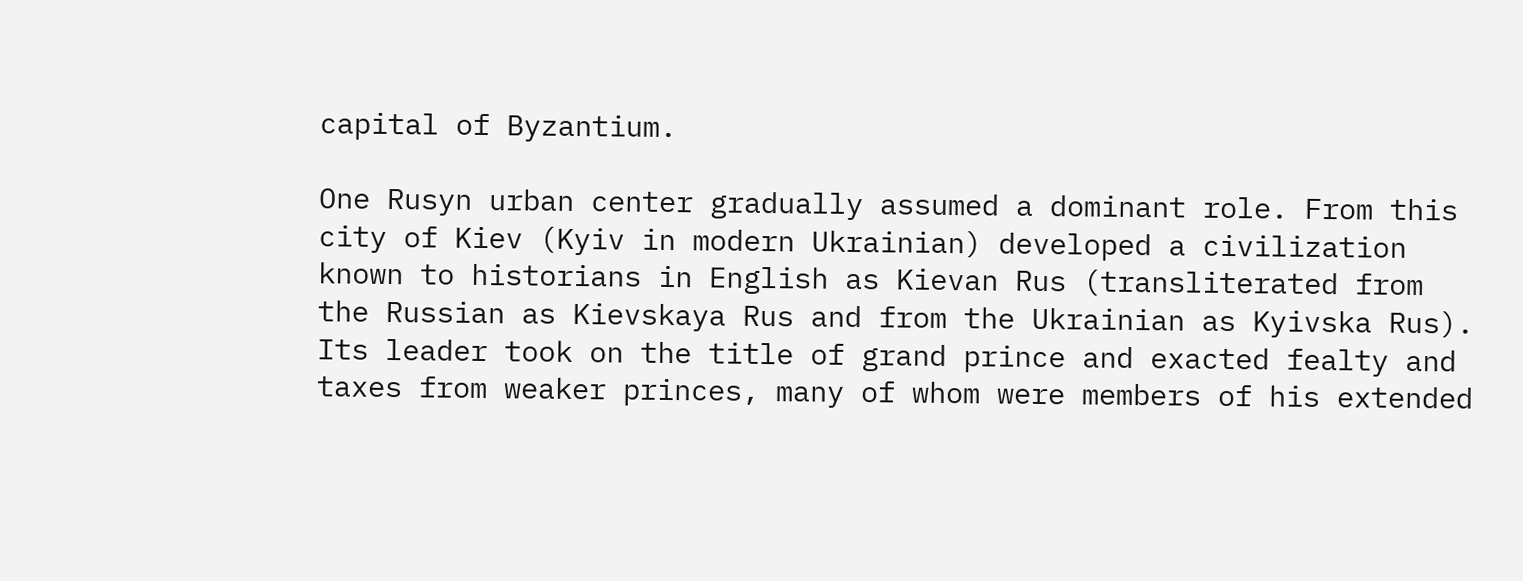capital of Byzantium.

One Rusyn urban center gradually assumed a dominant role. From this city of Kiev (Kyiv in modern Ukrainian) developed a civilization known to historians in English as Kievan Rus (transliterated from the Russian as Kievskaya Rus and from the Ukrainian as Kyivska Rus). Its leader took on the title of grand prince and exacted fealty and taxes from weaker princes, many of whom were members of his extended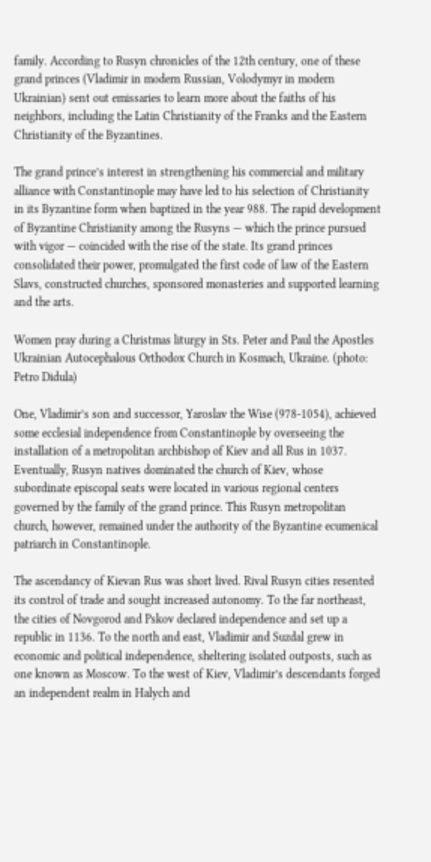family. According to Rusyn chronicles of the 12th century, one of these grand princes (Vladimir in modern Russian, Volodymyr in modern Ukrainian) sent out emissaries to learn more about the faiths of his neighbors, including the Latin Christianity of the Franks and the Eastern Christianity of the Byzantines.

The grand prince’s interest in strengthening his commercial and military alliance with Constantinople may have led to his selection of Christianity in its Byzantine form when baptized in the year 988. The rapid development of Byzantine Christianity among the Rusyns — which the prince pursued with vigor — coincided with the rise of the state. Its grand princes consolidated their power, promulgated the first code of law of the Eastern Slavs, constructed churches, sponsored monasteries and supported learning and the arts.

Women pray during a Christmas liturgy in Sts. Peter and Paul the Apostles Ukrainian Autocephalous Orthodox Church in Kosmach, Ukraine. (photo: Petro Didula)

One, Vladimir’s son and successor, Yaroslav the Wise (978-1054), achieved some ecclesial independence from Constantinople by overseeing the installation of a metropolitan archbishop of Kiev and all Rus in 1037. Eventually, Rusyn natives dominated the church of Kiev, whose subordinate episcopal seats were located in various regional centers governed by the family of the grand prince. This Rusyn metropolitan church, however, remained under the authority of the Byzantine ecumenical patriarch in Constantinople.

The ascendancy of Kievan Rus was short lived. Rival Rusyn cities resented its control of trade and sought increased autonomy. To the far northeast, the cities of Novgorod and Pskov declared independence and set up a republic in 1136. To the north and east, Vladimir and Suzdal grew in economic and political independence, sheltering isolated outposts, such as one known as Moscow. To the west of Kiev, Vladimir’s descendants forged an independent realm in Halych and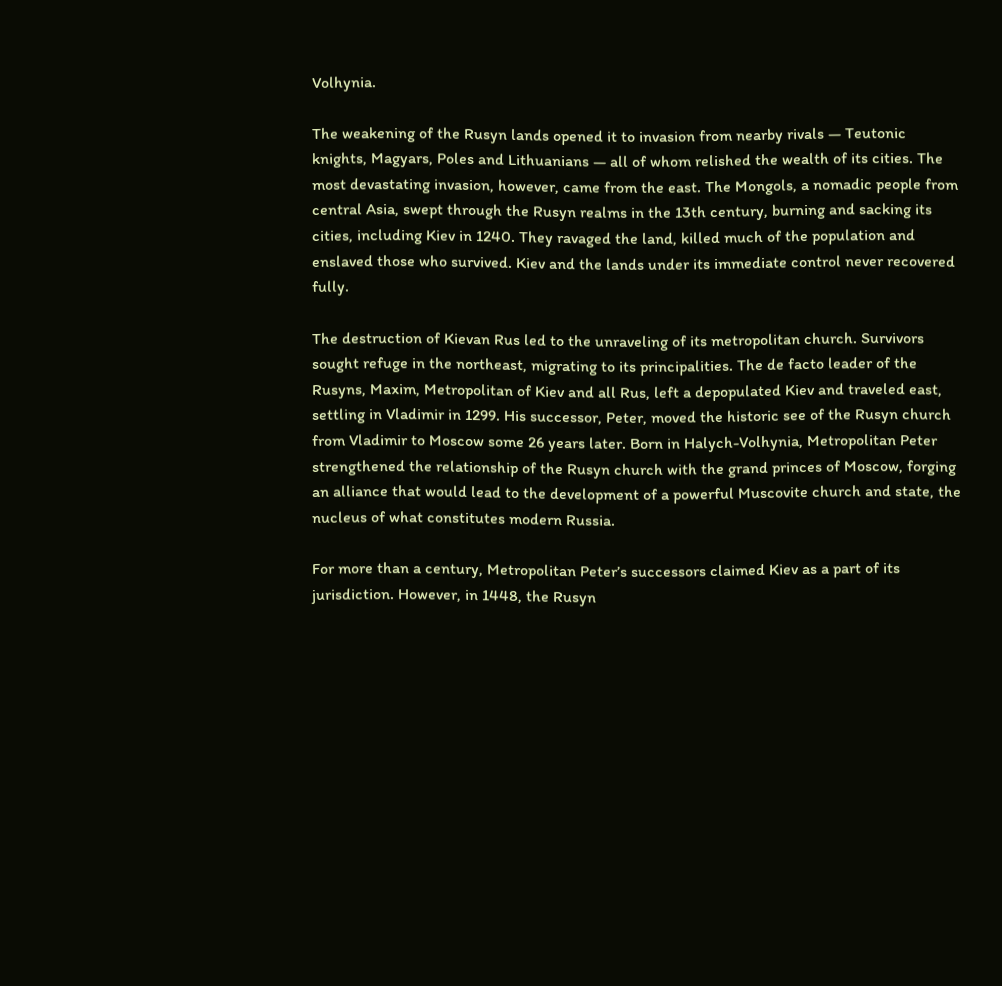Volhynia.

The weakening of the Rusyn lands opened it to invasion from nearby rivals — Teutonic knights, Magyars, Poles and Lithuanians — all of whom relished the wealth of its cities. The most devastating invasion, however, came from the east. The Mongols, a nomadic people from central Asia, swept through the Rusyn realms in the 13th century, burning and sacking its cities, including Kiev in 1240. They ravaged the land, killed much of the population and enslaved those who survived. Kiev and the lands under its immediate control never recovered fully.

The destruction of Kievan Rus led to the unraveling of its metropolitan church. Survivors sought refuge in the northeast, migrating to its principalities. The de facto leader of the Rusyns, Maxim, Metropolitan of Kiev and all Rus, left a depopulated Kiev and traveled east, settling in Vladimir in 1299. His successor, Peter, moved the historic see of the Rusyn church from Vladimir to Moscow some 26 years later. Born in Halych-Volhynia, Metropolitan Peter strengthened the relationship of the Rusyn church with the grand princes of Moscow, forging an alliance that would lead to the development of a powerful Muscovite church and state, the nucleus of what constitutes modern Russia.

For more than a century, Metropolitan Peter’s successors claimed Kiev as a part of its jurisdiction. However, in 1448, the Rusyn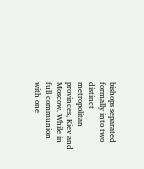bishops separated formally into two distinct metropolitan provinces, Kiev and Moscow. While in full communion with one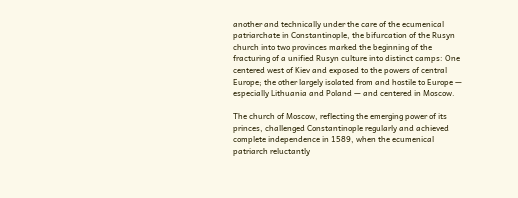another and technically under the care of the ecumenical patriarchate in Constantinople, the bifurcation of the Rusyn church into two provinces marked the beginning of the fracturing of a unified Rusyn culture into distinct camps: One centered west of Kiev and exposed to the powers of central Europe; the other largely isolated from and hostile to Europe — especially Lithuania and Poland — and centered in Moscow.

The church of Moscow, reflecting the emerging power of its princes, challenged Constantinople regularly and achieved complete independence in 1589, when the ecumenical patriarch reluctantly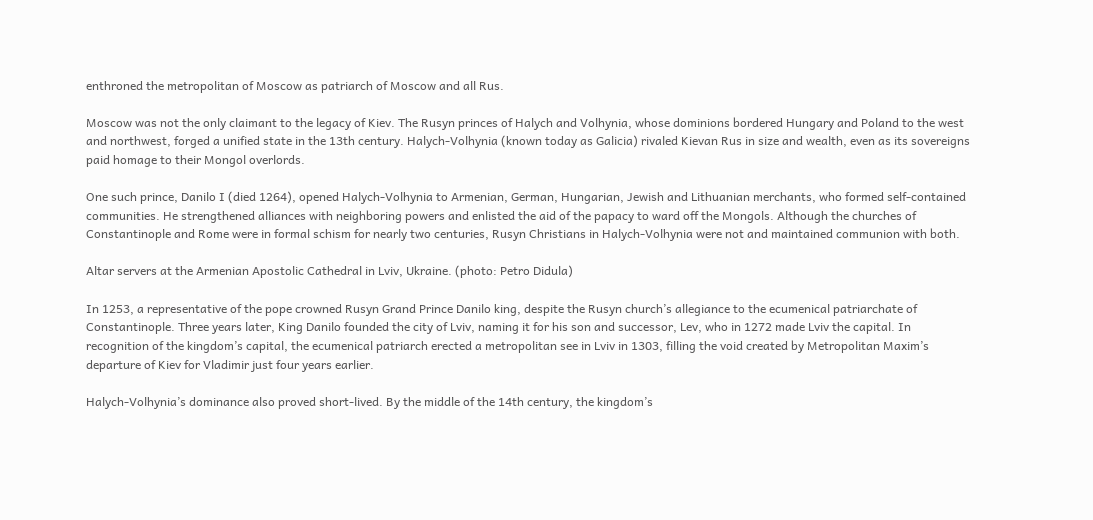enthroned the metropolitan of Moscow as patriarch of Moscow and all Rus.

Moscow was not the only claimant to the legacy of Kiev. The Rusyn princes of Halych and Volhynia, whose dominions bordered Hungary and Poland to the west and northwest, forged a unified state in the 13th century. Halych-Volhynia (known today as Galicia) rivaled Kievan Rus in size and wealth, even as its sovereigns paid homage to their Mongol overlords.

One such prince, Danilo I (died 1264), opened Halych-Volhynia to Armenian, German, Hungarian, Jewish and Lithuanian merchants, who formed self-contained communities. He strengthened alliances with neighboring powers and enlisted the aid of the papacy to ward off the Mongols. Although the churches of Constantinople and Rome were in formal schism for nearly two centuries, Rusyn Christians in Halych-Volhynia were not and maintained communion with both.

Altar servers at the Armenian Apostolic Cathedral in Lviv, Ukraine. (photo: Petro Didula)

In 1253, a representative of the pope crowned Rusyn Grand Prince Danilo king, despite the Rusyn church’s allegiance to the ecumenical patriarchate of Constantinople. Three years later, King Danilo founded the city of Lviv, naming it for his son and successor, Lev, who in 1272 made Lviv the capital. In recognition of the kingdom’s capital, the ecumenical patriarch erected a metropolitan see in Lviv in 1303, filling the void created by Metropolitan Maxim’s departure of Kiev for Vladimir just four years earlier.

Halych-Volhynia’s dominance also proved short-lived. By the middle of the 14th century, the kingdom’s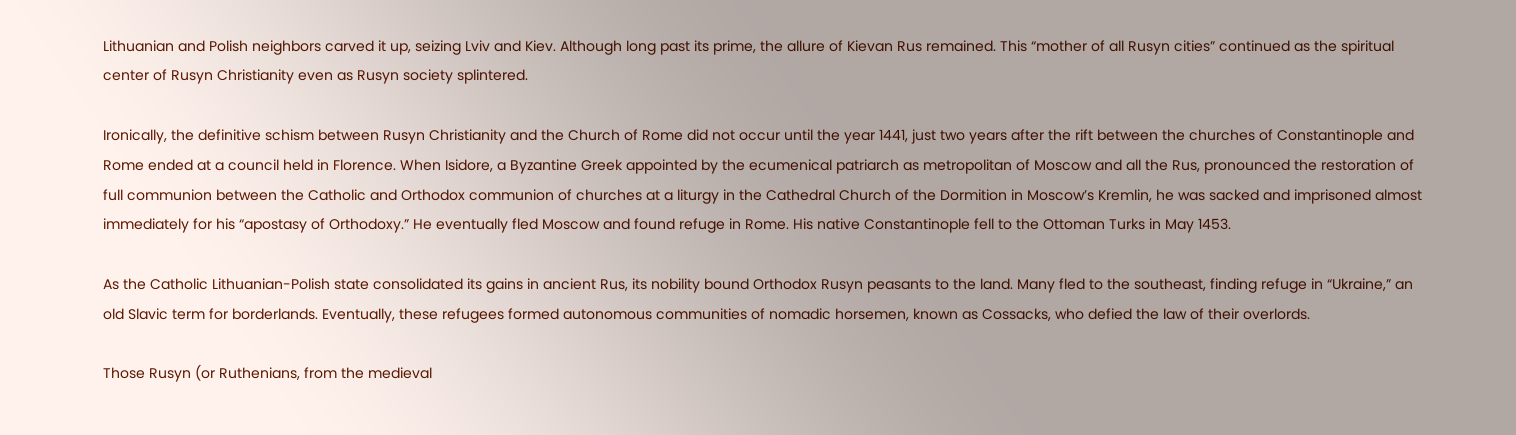Lithuanian and Polish neighbors carved it up, seizing Lviv and Kiev. Although long past its prime, the allure of Kievan Rus remained. This “mother of all Rusyn cities” continued as the spiritual center of Rusyn Christianity even as Rusyn society splintered.

Ironically, the definitive schism between Rusyn Christianity and the Church of Rome did not occur until the year 1441, just two years after the rift between the churches of Constantinople and Rome ended at a council held in Florence. When Isidore, a Byzantine Greek appointed by the ecumenical patriarch as metropolitan of Moscow and all the Rus, pronounced the restoration of full communion between the Catholic and Orthodox communion of churches at a liturgy in the Cathedral Church of the Dormition in Moscow’s Kremlin, he was sacked and imprisoned almost immediately for his “apostasy of Orthodoxy.” He eventually fled Moscow and found refuge in Rome. His native Constantinople fell to the Ottoman Turks in May 1453.

As the Catholic Lithuanian-Polish state consolidated its gains in ancient Rus, its nobility bound Orthodox Rusyn peasants to the land. Many fled to the southeast, finding refuge in “Ukraine,” an old Slavic term for borderlands. Eventually, these refugees formed autonomous communities of nomadic horsemen, known as Cossacks, who defied the law of their overlords.

Those Rusyn (or Ruthenians, from the medieval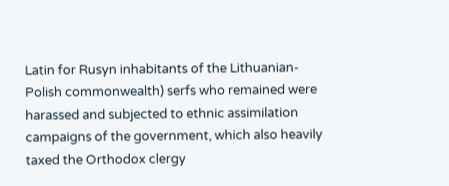Latin for Rusyn inhabitants of the Lithuanian-Polish commonwealth) serfs who remained were harassed and subjected to ethnic assimilation campaigns of the government, which also heavily taxed the Orthodox clergy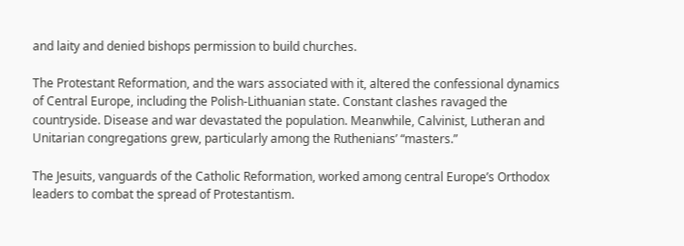and laity and denied bishops permission to build churches.

The Protestant Reformation, and the wars associated with it, altered the confessional dynamics of Central Europe, including the Polish-Lithuanian state. Constant clashes ravaged the countryside. Disease and war devastated the population. Meanwhile, Calvinist, Lutheran and Unitarian congregations grew, particularly among the Ruthenians’ “masters.”

The Jesuits, vanguards of the Catholic Reformation, worked among central Europe’s Orthodox leaders to combat the spread of Protestantism.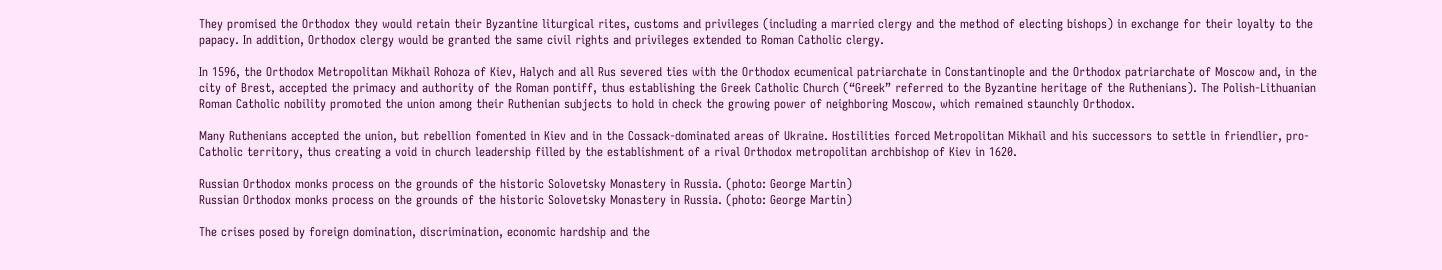They promised the Orthodox they would retain their Byzantine liturgical rites, customs and privileges (including a married clergy and the method of electing bishops) in exchange for their loyalty to the papacy. In addition, Orthodox clergy would be granted the same civil rights and privileges extended to Roman Catholic clergy.

In 1596, the Orthodox Metropolitan Mikhail Rohoza of Kiev, Halych and all Rus severed ties with the Orthodox ecumenical patriarchate in Constantinople and the Orthodox patriarchate of Moscow and, in the city of Brest, accepted the primacy and authority of the Roman pontiff, thus establishing the Greek Catholic Church (“Greek” referred to the Byzantine heritage of the Ruthenians). The Polish-Lithuanian Roman Catholic nobility promoted the union among their Ruthenian subjects to hold in check the growing power of neighboring Moscow, which remained staunchly Orthodox.

Many Ruthenians accepted the union, but rebellion fomented in Kiev and in the Cossack-dominated areas of Ukraine. Hostilities forced Metropolitan Mikhail and his successors to settle in friendlier, pro-Catholic territory, thus creating a void in church leadership filled by the establishment of a rival Orthodox metropolitan archbishop of Kiev in 1620.

Russian Orthodox monks process on the grounds of the historic Solovetsky Monastery in Russia. (photo: George Martin)
Russian Orthodox monks process on the grounds of the historic Solovetsky Monastery in Russia. (photo: George Martin)

The crises posed by foreign domination, discrimination, economic hardship and the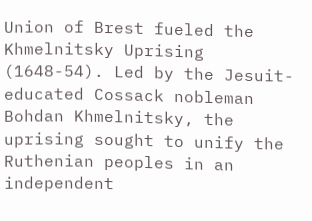Union of Brest fueled the Khmelnitsky Uprising (1648-54). Led by the Jesuit-educated Cossack nobleman Bohdan Khmelnitsky, the uprising sought to unify the Ruthenian peoples in an independent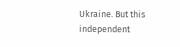Ukraine. But this independent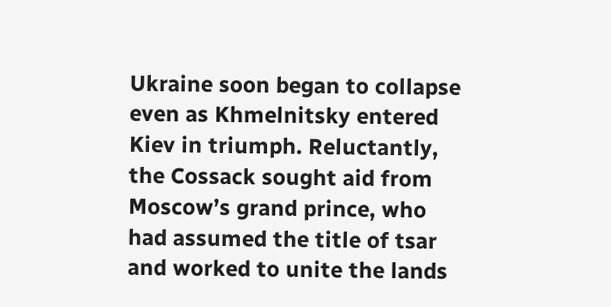Ukraine soon began to collapse even as Khmelnitsky entered Kiev in triumph. Reluctantly, the Cossack sought aid from Moscow’s grand prince, who had assumed the title of tsar and worked to unite the lands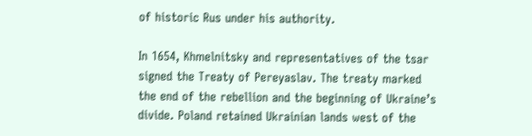of historic Rus under his authority.

In 1654, Khmelnitsky and representatives of the tsar signed the Treaty of Pereyaslav. The treaty marked the end of the rebellion and the beginning of Ukraine’s divide. Poland retained Ukrainian lands west of the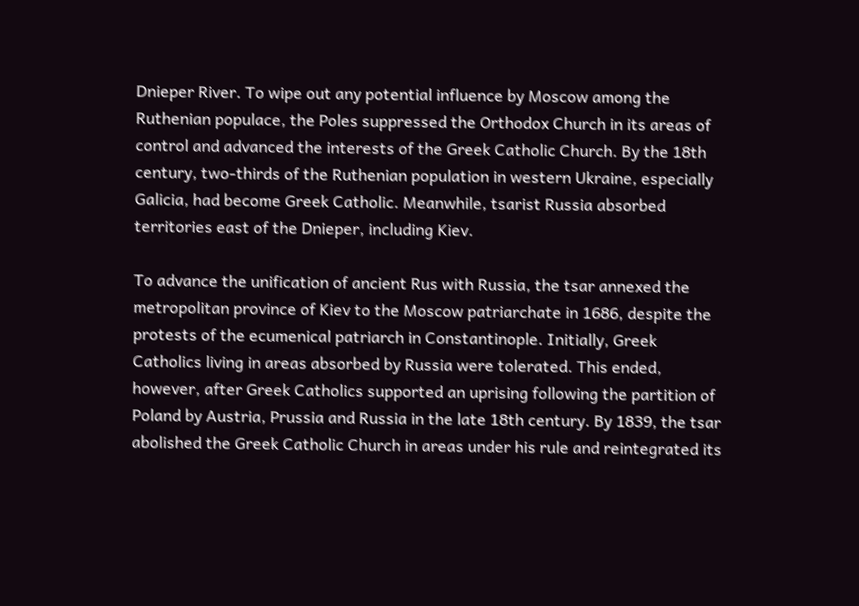Dnieper River. To wipe out any potential influence by Moscow among the Ruthenian populace, the Poles suppressed the Orthodox Church in its areas of control and advanced the interests of the Greek Catholic Church. By the 18th century, two-thirds of the Ruthenian population in western Ukraine, especially Galicia, had become Greek Catholic. Meanwhile, tsarist Russia absorbed territories east of the Dnieper, including Kiev.

To advance the unification of ancient Rus with Russia, the tsar annexed the metropolitan province of Kiev to the Moscow patriarchate in 1686, despite the protests of the ecumenical patriarch in Constantinople. Initially, Greek Catholics living in areas absorbed by Russia were tolerated. This ended, however, after Greek Catholics supported an uprising following the partition of Poland by Austria, Prussia and Russia in the late 18th century. By 1839, the tsar abolished the Greek Catholic Church in areas under his rule and reintegrated its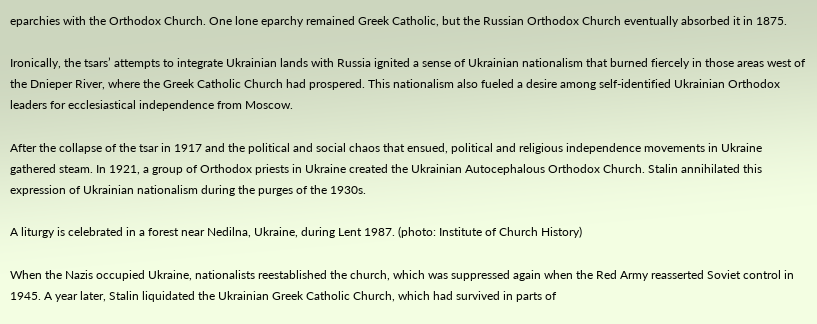eparchies with the Orthodox Church. One lone eparchy remained Greek Catholic, but the Russian Orthodox Church eventually absorbed it in 1875.

Ironically, the tsars’ attempts to integrate Ukrainian lands with Russia ignited a sense of Ukrainian nationalism that burned fiercely in those areas west of the Dnieper River, where the Greek Catholic Church had prospered. This nationalism also fueled a desire among self-identified Ukrainian Orthodox leaders for ecclesiastical independence from Moscow.

After the collapse of the tsar in 1917 and the political and social chaos that ensued, political and religious independence movements in Ukraine gathered steam. In 1921, a group of Orthodox priests in Ukraine created the Ukrainian Autocephalous Orthodox Church. Stalin annihilated this expression of Ukrainian nationalism during the purges of the 1930s.

A liturgy is celebrated in a forest near Nedilna, Ukraine, during Lent 1987. (photo: Institute of Church History)

When the Nazis occupied Ukraine, nationalists reestablished the church, which was suppressed again when the Red Army reasserted Soviet control in 1945. A year later, Stalin liquidated the Ukrainian Greek Catholic Church, which had survived in parts of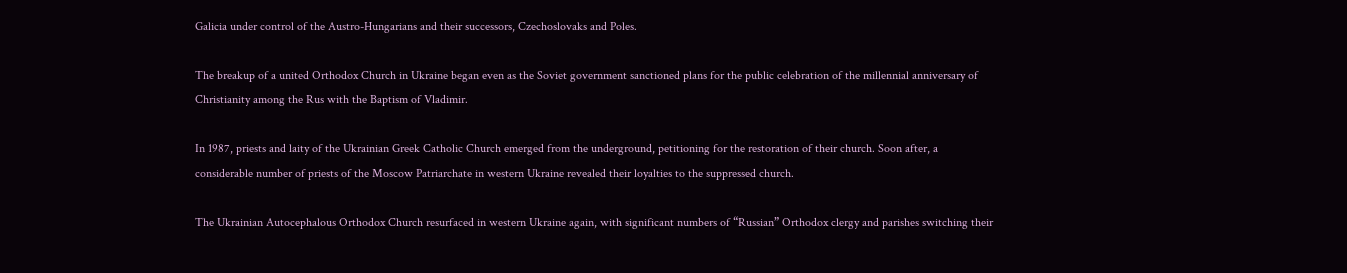Galicia under control of the Austro-Hungarians and their successors, Czechoslovaks and Poles.

The breakup of a united Orthodox Church in Ukraine began even as the Soviet government sanctioned plans for the public celebration of the millennial anniversary of Christianity among the Rus with the Baptism of Vladimir.

In 1987, priests and laity of the Ukrainian Greek Catholic Church emerged from the underground, petitioning for the restoration of their church. Soon after, a considerable number of priests of the Moscow Patriarchate in western Ukraine revealed their loyalties to the suppressed church.

The Ukrainian Autocephalous Orthodox Church resurfaced in western Ukraine again, with significant numbers of “Russian” Orthodox clergy and parishes switching their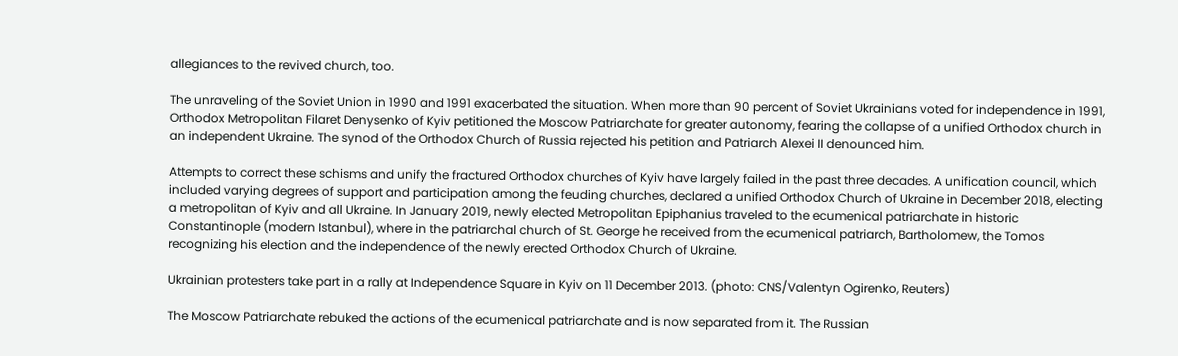allegiances to the revived church, too.

The unraveling of the Soviet Union in 1990 and 1991 exacerbated the situation. When more than 90 percent of Soviet Ukrainians voted for independence in 1991, Orthodox Metropolitan Filaret Denysenko of Kyiv petitioned the Moscow Patriarchate for greater autonomy, fearing the collapse of a unified Orthodox church in an independent Ukraine. The synod of the Orthodox Church of Russia rejected his petition and Patriarch Alexei II denounced him.

Attempts to correct these schisms and unify the fractured Orthodox churches of Kyiv have largely failed in the past three decades. A unification council, which included varying degrees of support and participation among the feuding churches, declared a unified Orthodox Church of Ukraine in December 2018, electing a metropolitan of Kyiv and all Ukraine. In January 2019, newly elected Metropolitan Epiphanius traveled to the ecumenical patriarchate in historic Constantinople (modern Istanbul), where in the patriarchal church of St. George he received from the ecumenical patriarch, Bartholomew, the Tomos recognizing his election and the independence of the newly erected Orthodox Church of Ukraine.

Ukrainian protesters take part in a rally at Independence Square in Kyiv on 11 December 2013. (photo: CNS/Valentyn Ogirenko, Reuters)

The Moscow Patriarchate rebuked the actions of the ecumenical patriarchate and is now separated from it. The Russian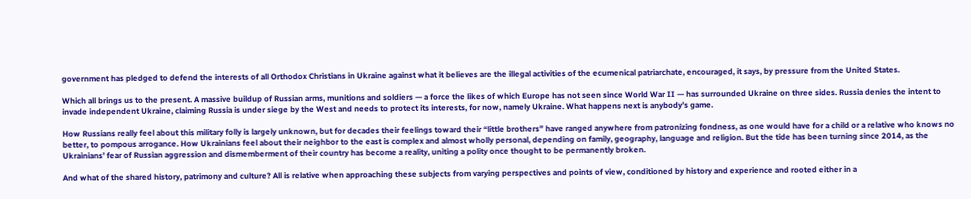government has pledged to defend the interests of all Orthodox Christians in Ukraine against what it believes are the illegal activities of the ecumenical patriarchate, encouraged, it says, by pressure from the United States.

Which all brings us to the present. A massive buildup of Russian arms, munitions and soldiers — a force the likes of which Europe has not seen since World War II — has surrounded Ukraine on three sides. Russia denies the intent to invade independent Ukraine, claiming Russia is under siege by the West and needs to protect its interests, for now, namely Ukraine. What happens next is anybody’s game.

How Russians really feel about this military folly is largely unknown, but for decades their feelings toward their “little brothers” have ranged anywhere from patronizing fondness, as one would have for a child or a relative who knows no better, to pompous arrogance. How Ukrainians feel about their neighbor to the east is complex and almost wholly personal, depending on family, geography, language and religion. But the tide has been turning since 2014, as the Ukrainians’ fear of Russian aggression and dismemberment of their country has become a reality, uniting a polity once thought to be permanently broken.

And what of the shared history, patrimony and culture? All is relative when approaching these subjects from varying perspectives and points of view, conditioned by history and experience and rooted either in a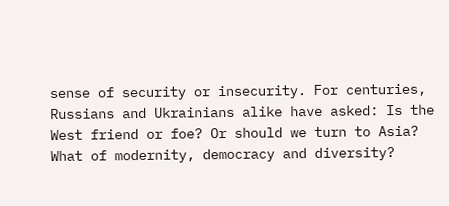sense of security or insecurity. For centuries, Russians and Ukrainians alike have asked: Is the West friend or foe? Or should we turn to Asia? What of modernity, democracy and diversity?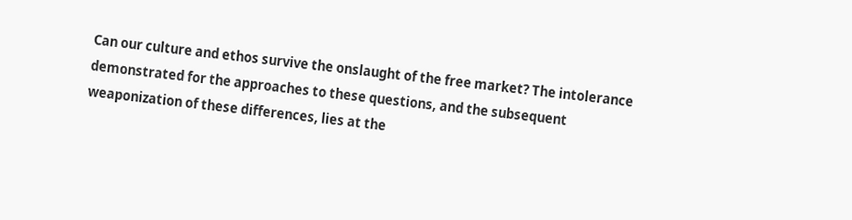Can our culture and ethos survive the onslaught of the free market? The intolerance demonstrated for the approaches to these questions, and the subsequent weaponization of these differences, lies at the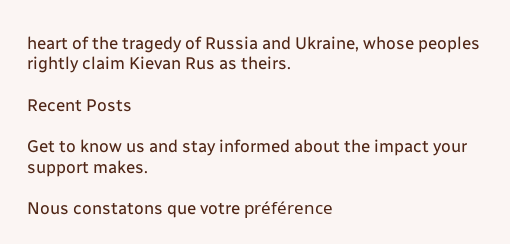heart of the tragedy of Russia and Ukraine, whose peoples rightly claim Kievan Rus as theirs.

Recent Posts

Get to know us and stay informed about the impact your support makes.

Nous constatons que votre préférence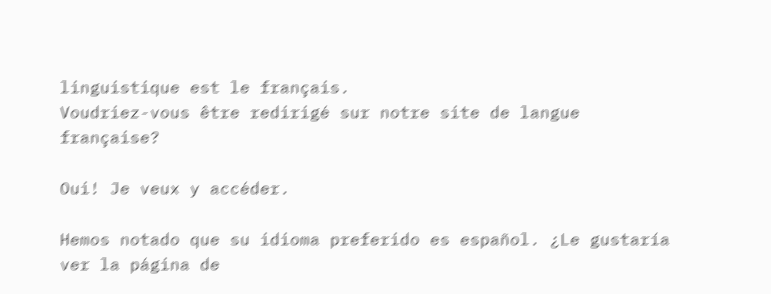linguistique est le français.
Voudriez-vous être redirigé sur notre site de langue française?

Oui! Je veux y accéder.

Hemos notado que su idioma preferido es español. ¿Le gustaría ver la página de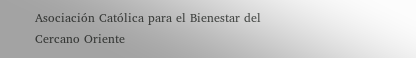Asociación Católica para el Bienestar del Cercano Oriente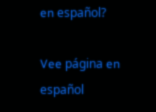en español?

Vee página en español